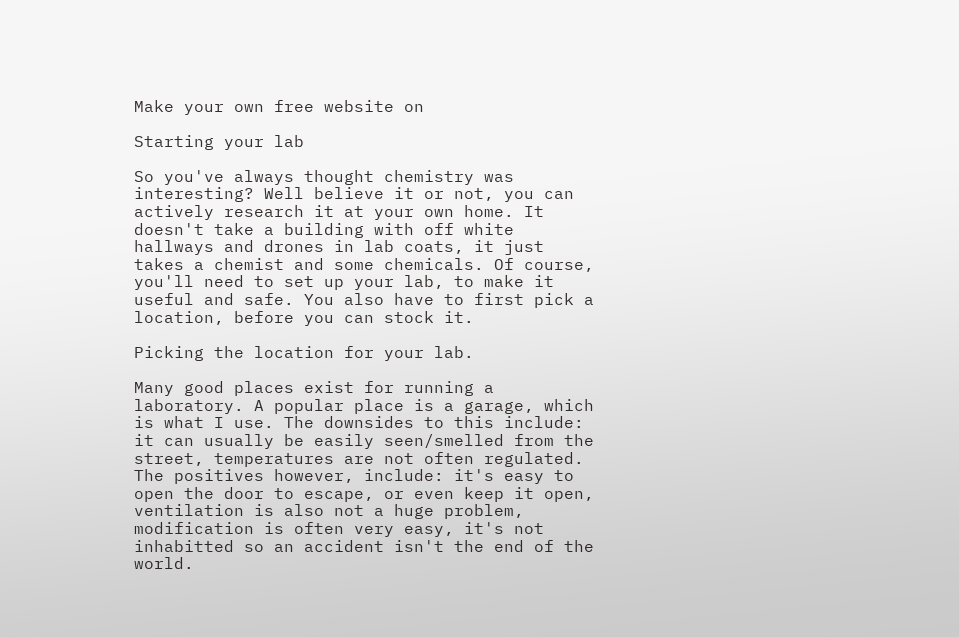Make your own free website on

Starting your lab

So you've always thought chemistry was interesting? Well believe it or not, you can actively research it at your own home. It doesn't take a building with off white hallways and drones in lab coats, it just takes a chemist and some chemicals. Of course, you'll need to set up your lab, to make it useful and safe. You also have to first pick a location, before you can stock it.

Picking the location for your lab.

Many good places exist for running a laboratory. A popular place is a garage, which is what I use. The downsides to this include: it can usually be easily seen/smelled from the street, temperatures are not often regulated. The positives however, include: it's easy to open the door to escape, or even keep it open, ventilation is also not a huge problem, modification is often very easy, it's not inhabitted so an accident isn't the end of the world.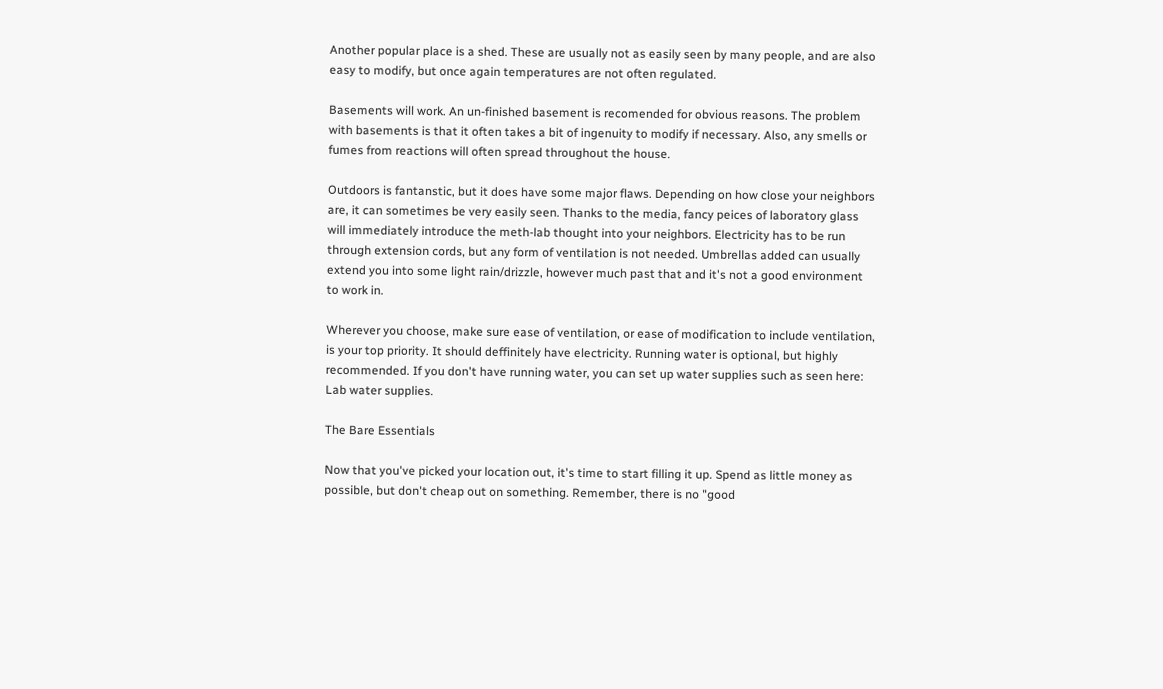Another popular place is a shed. These are usually not as easily seen by many people, and are also easy to modify, but once again temperatures are not often regulated.

Basements will work. An un-finished basement is recomended for obvious reasons. The problem with basements is that it often takes a bit of ingenuity to modify if necessary. Also, any smells or fumes from reactions will often spread throughout the house.

Outdoors is fantanstic, but it does have some major flaws. Depending on how close your neighbors are, it can sometimes be very easily seen. Thanks to the media, fancy peices of laboratory glass will immediately introduce the meth-lab thought into your neighbors. Electricity has to be run through extension cords, but any form of ventilation is not needed. Umbrellas added can usually extend you into some light rain/drizzle, however much past that and it's not a good environment to work in.

Wherever you choose, make sure ease of ventilation, or ease of modification to include ventilation, is your top priority. It should deffinitely have electricity. Running water is optional, but highly recommended. If you don't have running water, you can set up water supplies such as seen here: Lab water supplies.

The Bare Essentials

Now that you've picked your location out, it's time to start filling it up. Spend as little money as possible, but don't cheap out on something. Remember, there is no "good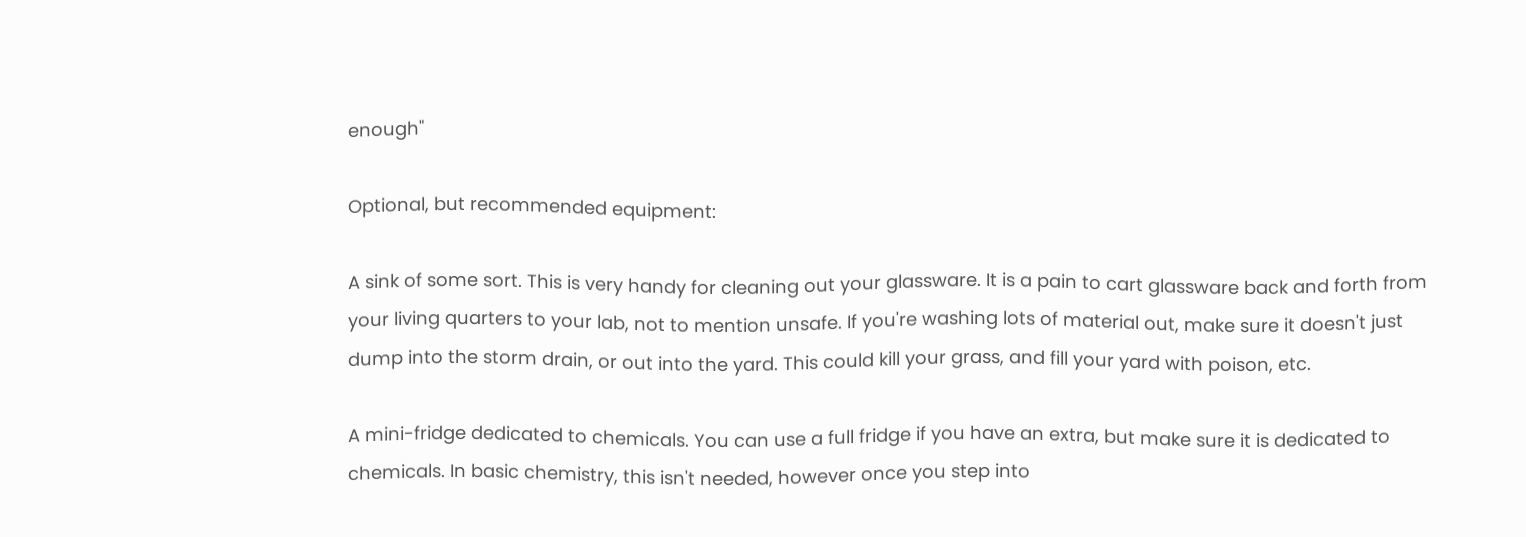enough"

Optional, but recommended equipment:

A sink of some sort. This is very handy for cleaning out your glassware. It is a pain to cart glassware back and forth from your living quarters to your lab, not to mention unsafe. If you're washing lots of material out, make sure it doesn't just dump into the storm drain, or out into the yard. This could kill your grass, and fill your yard with poison, etc.

A mini-fridge dedicated to chemicals. You can use a full fridge if you have an extra, but make sure it is dedicated to chemicals. In basic chemistry, this isn't needed, however once you step into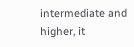intermediate and higher, it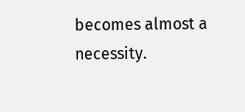becomes almost a necessity.